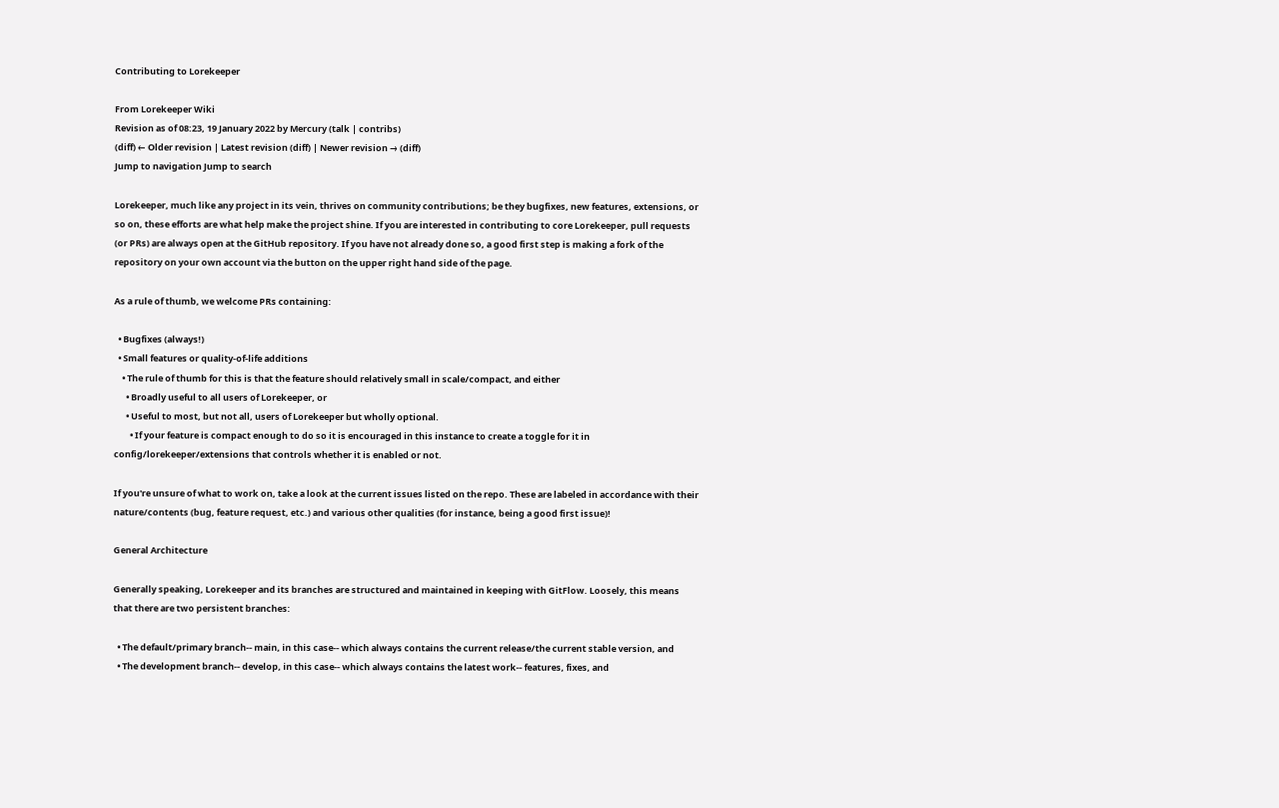Contributing to Lorekeeper

From Lorekeeper Wiki
Revision as of 08:23, 19 January 2022 by Mercury (talk | contribs)
(diff) ← Older revision | Latest revision (diff) | Newer revision → (diff)
Jump to navigation Jump to search

Lorekeeper, much like any project in its vein, thrives on community contributions; be they bugfixes, new features, extensions, or so on, these efforts are what help make the project shine. If you are interested in contributing to core Lorekeeper, pull requests (or PRs) are always open at the GitHub repository. If you have not already done so, a good first step is making a fork of the repository on your own account via the button on the upper right hand side of the page.

As a rule of thumb, we welcome PRs containing:

  • Bugfixes (always!)
  • Small features or quality-of-life additions
    • The rule of thumb for this is that the feature should relatively small in scale/compact, and either
      • Broadly useful to all users of Lorekeeper, or
      • Useful to most, but not all, users of Lorekeeper but wholly optional.
        • If your feature is compact enough to do so it is encouraged in this instance to create a toggle for it in config/lorekeeper/extensions that controls whether it is enabled or not.

If you're unsure of what to work on, take a look at the current issues listed on the repo. These are labeled in accordance with their nature/contents (bug, feature request, etc.) and various other qualities (for instance, being a good first issue)!

General Architecture

Generally speaking, Lorekeeper and its branches are structured and maintained in keeping with GitFlow. Loosely, this means that there are two persistent branches:

  • The default/primary branch-- main, in this case-- which always contains the current release/the current stable version, and
  • The development branch-- develop, in this case-- which always contains the latest work-- features, fixes, and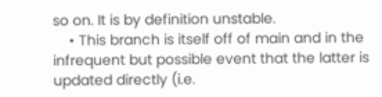so on. It is by definition unstable.
    • This branch is itself off of main and in the infrequent but possible event that the latter is updated directly (i.e.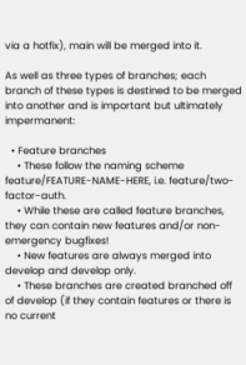via a hotfix), main will be merged into it.

As well as three types of branches; each branch of these types is destined to be merged into another and is important but ultimately impermanent:

  • Feature branches
    • These follow the naming scheme feature/FEATURE-NAME-HERE, i.e. feature/two-factor-auth.
    • While these are called feature branches, they can contain new features and/or non-emergency bugfixes!
    • New features are always merged into develop and develop only.
    • These branches are created branched off of develop (if they contain features or there is no current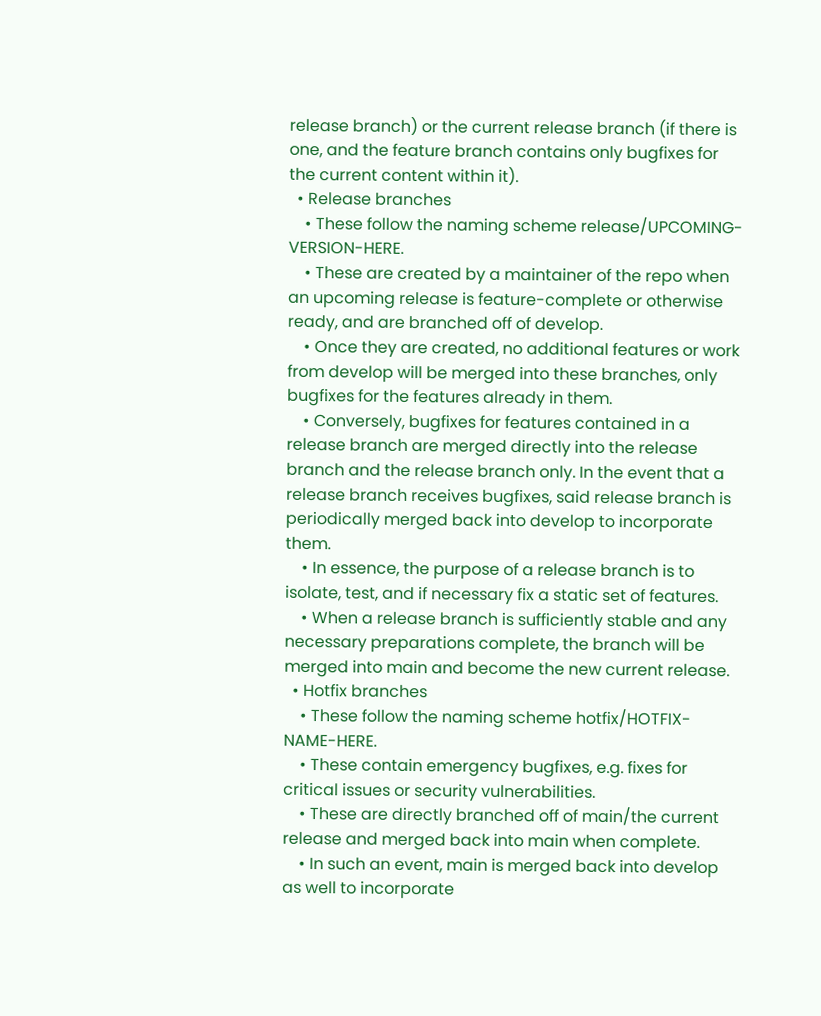release branch) or the current release branch (if there is one, and the feature branch contains only bugfixes for the current content within it).
  • Release branches
    • These follow the naming scheme release/UPCOMING-VERSION-HERE.
    • These are created by a maintainer of the repo when an upcoming release is feature-complete or otherwise ready, and are branched off of develop.
    • Once they are created, no additional features or work from develop will be merged into these branches, only bugfixes for the features already in them.
    • Conversely, bugfixes for features contained in a release branch are merged directly into the release branch and the release branch only. In the event that a release branch receives bugfixes, said release branch is periodically merged back into develop to incorporate them.
    • In essence, the purpose of a release branch is to isolate, test, and if necessary fix a static set of features.
    • When a release branch is sufficiently stable and any necessary preparations complete, the branch will be merged into main and become the new current release.
  • Hotfix branches
    • These follow the naming scheme hotfix/HOTFIX-NAME-HERE.
    • These contain emergency bugfixes, e.g. fixes for critical issues or security vulnerabilities.
    • These are directly branched off of main/the current release and merged back into main when complete.
    • In such an event, main is merged back into develop as well to incorporate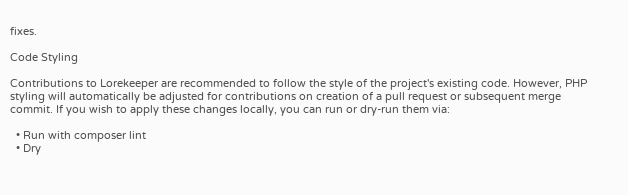fixes.

Code Styling

Contributions to Lorekeeper are recommended to follow the style of the project's existing code. However, PHP styling will automatically be adjusted for contributions on creation of a pull request or subsequent merge commit. If you wish to apply these changes locally, you can run or dry-run them via:

  • Run with composer lint
  • Dry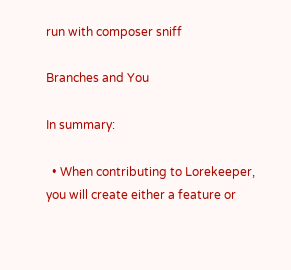run with composer sniff

Branches and You

In summary:

  • When contributing to Lorekeeper, you will create either a feature or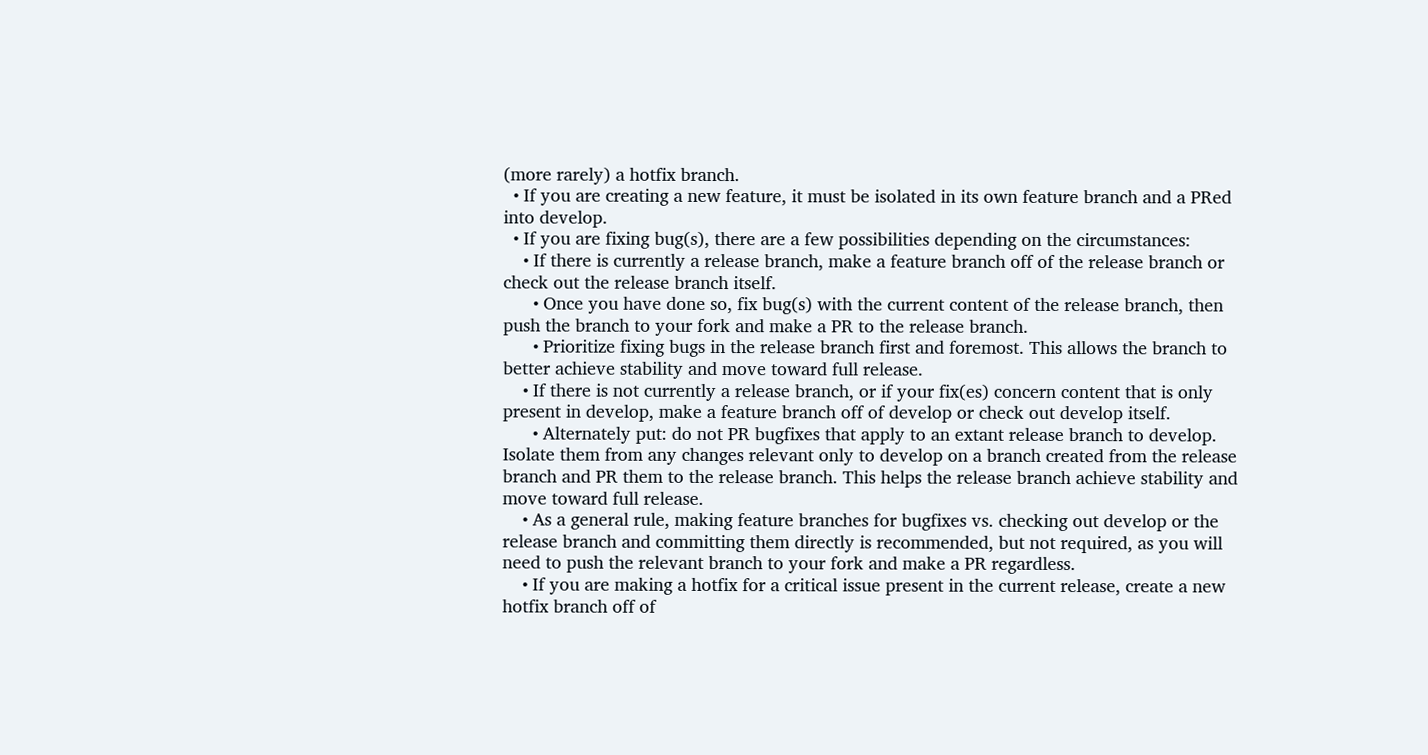(more rarely) a hotfix branch.
  • If you are creating a new feature, it must be isolated in its own feature branch and a PRed into develop.
  • If you are fixing bug(s), there are a few possibilities depending on the circumstances:
    • If there is currently a release branch, make a feature branch off of the release branch or check out the release branch itself.
      • Once you have done so, fix bug(s) with the current content of the release branch, then push the branch to your fork and make a PR to the release branch.
      • Prioritize fixing bugs in the release branch first and foremost. This allows the branch to better achieve stability and move toward full release.
    • If there is not currently a release branch, or if your fix(es) concern content that is only present in develop, make a feature branch off of develop or check out develop itself.
      • Alternately put: do not PR bugfixes that apply to an extant release branch to develop. Isolate them from any changes relevant only to develop on a branch created from the release branch and PR them to the release branch. This helps the release branch achieve stability and move toward full release.
    • As a general rule, making feature branches for bugfixes vs. checking out develop or the release branch and committing them directly is recommended, but not required, as you will need to push the relevant branch to your fork and make a PR regardless.
    • If you are making a hotfix for a critical issue present in the current release, create a new hotfix branch off of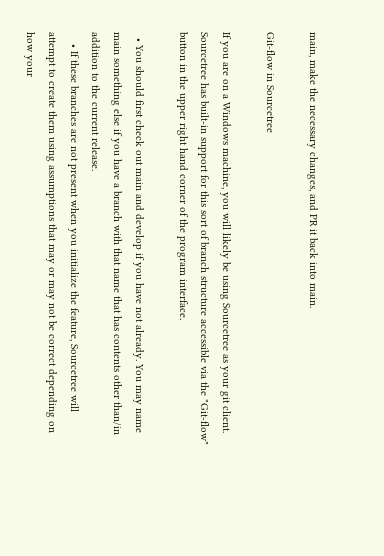main, make the necessary changes, and PR it back into main.

Git-flow in Sourcetree

If you are on a Windows machine, you will likely be using Sourcetree as your git client. Sourcetree has built-in support for this sort of branch structure accessible via the "Git-flow" button in the upper right hand corner of the program interface.

  • You should first check out main and develop if you have not already. You may name main something else if you have a branch with that name that has contents other than/in addition to the current release.
    • If these branches are not present when you initialize the feature, Sourcetree will attempt to create them using assumptions that may or may not be correct depending on how your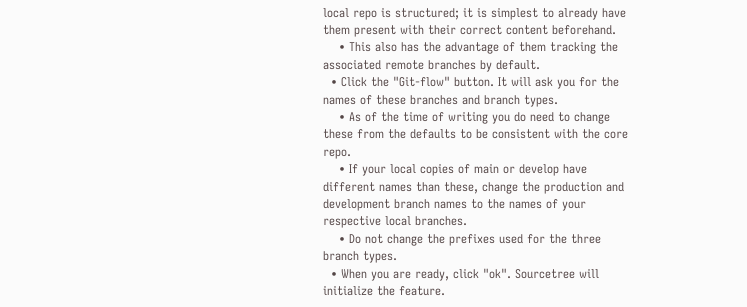local repo is structured; it is simplest to already have them present with their correct content beforehand.
    • This also has the advantage of them tracking the associated remote branches by default.
  • Click the "Git-flow" button. It will ask you for the names of these branches and branch types.
    • As of the time of writing you do need to change these from the defaults to be consistent with the core repo.
    • If your local copies of main or develop have different names than these, change the production and development branch names to the names of your respective local branches.
    • Do not change the prefixes used for the three branch types.
  • When you are ready, click "ok". Sourcetree will initialize the feature.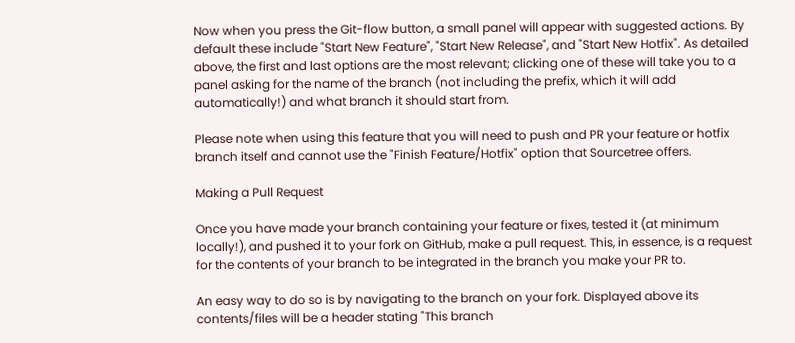Now when you press the Git-flow button, a small panel will appear with suggested actions. By default these include "Start New Feature", "Start New Release", and "Start New Hotfix". As detailed above, the first and last options are the most relevant; clicking one of these will take you to a panel asking for the name of the branch (not including the prefix, which it will add automatically!) and what branch it should start from.

Please note when using this feature that you will need to push and PR your feature or hotfix branch itself and cannot use the "Finish Feature/Hotfix" option that Sourcetree offers.

Making a Pull Request

Once you have made your branch containing your feature or fixes, tested it (at minimum locally!), and pushed it to your fork on GitHub, make a pull request. This, in essence, is a request for the contents of your branch to be integrated in the branch you make your PR to.

An easy way to do so is by navigating to the branch on your fork. Displayed above its contents/files will be a header stating "This branch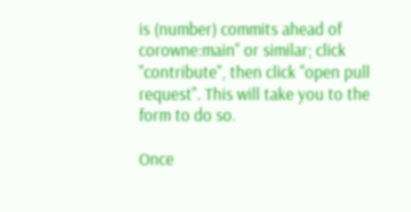is (number) commits ahead of corowne:main" or similar; click "contribute", then click "open pull request". This will take you to the form to do so.

Once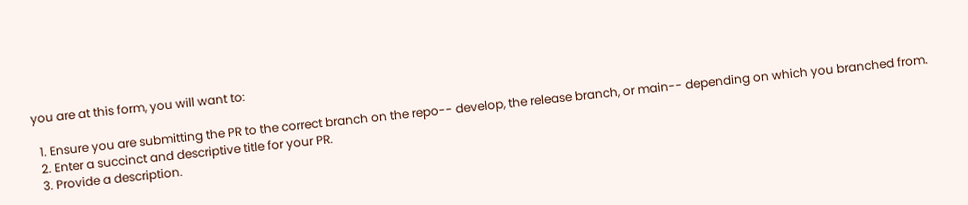you are at this form, you will want to:

  1. Ensure you are submitting the PR to the correct branch on the repo-- develop, the release branch, or main-- depending on which you branched from.
  2. Enter a succinct and descriptive title for your PR.
  3. Provide a description.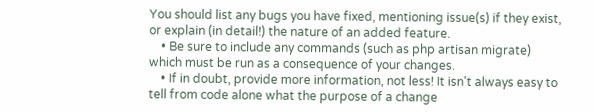You should list any bugs you have fixed, mentioning issue(s) if they exist, or explain (in detail!) the nature of an added feature.
    • Be sure to include any commands (such as php artisan migrate) which must be run as a consequence of your changes.
    • If in doubt, provide more information, not less! It isn't always easy to tell from code alone what the purpose of a change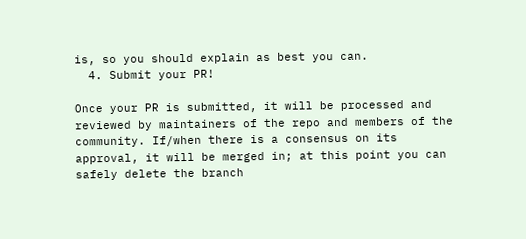is, so you should explain as best you can.
  4. Submit your PR!

Once your PR is submitted, it will be processed and reviewed by maintainers of the repo and members of the community. If/when there is a consensus on its approval, it will be merged in; at this point you can safely delete the branch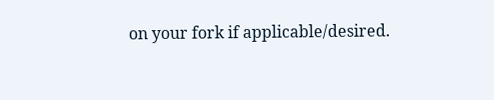on your fork if applicable/desired.